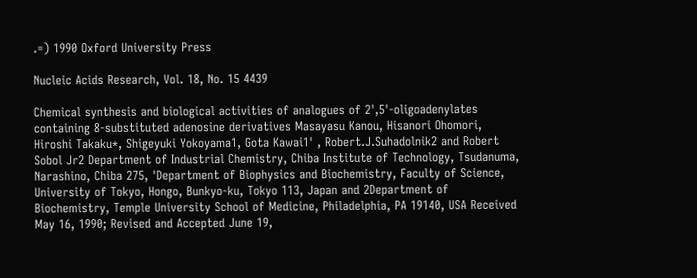.=) 1990 Oxford University Press

Nucleic Acids Research, Vol. 18, No. 15 4439

Chemical synthesis and biological activities of analogues of 2',5'-oligoadenylates containing 8-substituted adenosine derivatives Masayasu Kanou, Hisanori Ohomori, Hiroshi Takaku*, Shigeyuki Yokoyama1, Gota Kawai1' , Robert.J.Suhadolnik2 and Robert Sobol Jr2 Department of Industrial Chemistry, Chiba Institute of Technology, Tsudanuma, Narashino, Chiba 275, 'Department of Biophysics and Biochemistry, Faculty of Science, University of Tokyo, Hongo, Bunkyo-ku, Tokyo 113, Japan and 2Department of Biochemistry, Temple University School of Medicine, Philadelphia, PA 19140, USA Received May 16, 1990; Revised and Accepted June 19,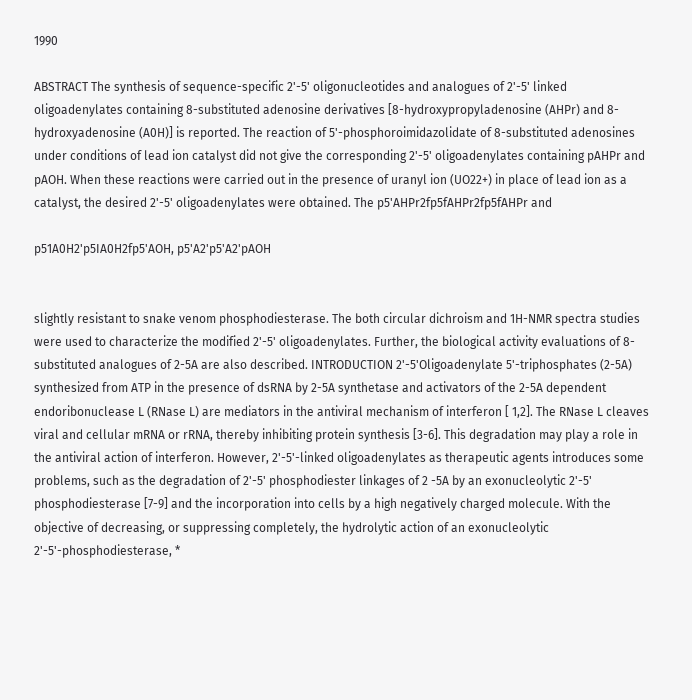1990

ABSTRACT The synthesis of sequence-specific 2'-5' oligonucleotides and analogues of 2'-5' linked oligoadenylates containing 8-substituted adenosine derivatives [8-hydroxypropyladenosine (AHPr) and 8-hydroxyadenosine (A0H)] is reported. The reaction of 5'-phosphoroimidazolidate of 8-substituted adenosines under conditions of lead ion catalyst did not give the corresponding 2'-5' oligoadenylates containing pAHPr and pAOH. When these reactions were carried out in the presence of uranyl ion (UO22+) in place of lead ion as a catalyst, the desired 2'-5' oligoadenylates were obtained. The p5'AHPr2fp5fAHPr2fp5fAHPr and

p51A0H2'p5IA0H2fp5'AOH, p5'A2'p5'A2'pAOH


slightly resistant to snake venom phosphodiesterase. The both circular dichroism and 1H-NMR spectra studies were used to characterize the modified 2'-5' oligoadenylates. Further, the biological activity evaluations of 8-substituted analogues of 2-5A are also described. INTRODUCTION 2'-5'Oligoadenylate 5'-triphosphates (2-5A) synthesized from ATP in the presence of dsRNA by 2-5A synthetase and activators of the 2-5A dependent endoribonuclease L (RNase L) are mediators in the antiviral mechanism of interferon [ 1,2]. The RNase L cleaves viral and cellular mRNA or rRNA, thereby inhibiting protein synthesis [3-6]. This degradation may play a role in the antiviral action of interferon. However, 2'-5'-linked oligoadenylates as therapeutic agents introduces some problems, such as the degradation of 2'-5' phosphodiester linkages of 2 -5A by an exonucleolytic 2'-5' phosphodiesterase [7-9] and the incorporation into cells by a high negatively charged molecule. With the objective of decreasing, or suppressing completely, the hydrolytic action of an exonucleolytic 2'-5'-phosphodiesterase, *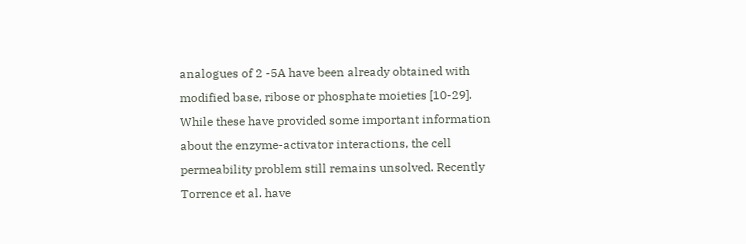analogues of 2 -5A have been already obtained with modified base, ribose or phosphate moieties [10-29]. While these have provided some important information about the enzyme-activator interactions, the cell permeability problem still remains unsolved. Recently Torrence et al. have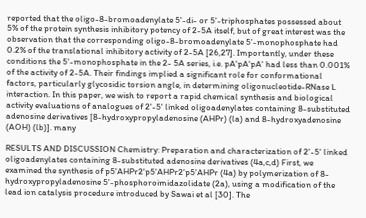reported that the oligo-8-bromoadenylate 5'-di- or 5'-triphosphates possessed about 5% of the protein synthesis inhibitory potency of 2-5A itself, but of great interest was the observation that the corresponding oligo-8-bromoadenylate 5'-monophosphate had 0.2% of the translational inhibitory activity of 2-5A [26,27]. Importantly, under these conditions the 5'-monophosphate in the 2- 5A series, i.e. pA'pA'pA' had less than 0.001% of the activity of 2-5A. Their findings implied a significant role for conformational factors, particularly glycosidic torsion angle, in determining oligonucleotide-RNase L interaction. In this paper, we wish to report a rapid chemical synthesis and biological activity evaluations of analogues of 2'-5' linked oligoadenylates containing 8-substituted adenosine derivatives [8-hydroxypropyladenosine (AHPr) (la) and 8-hydroxyadenosine (AOH) (lb)]. many

RESULTS AND DISCUSSION Chemistry: Preparation and characterization of 2'-5' linked oligoadenylates containing 8-substituted adenosine derivatives (4a,c,d) First, we examined the synthesis of p5'AHPr2'p5'AHPr2'p5'AHPr (4a) by polymerization of 8-hydroxypropyladenosine 5'-phosphoroimidazolidate (2a), using a modification of the lead ion catalysis procedure introduced by Sawai et al [30]. The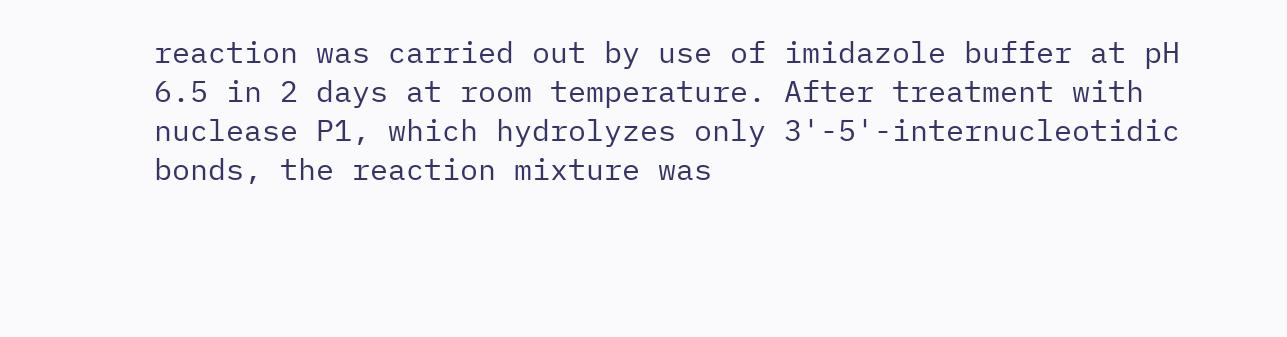reaction was carried out by use of imidazole buffer at pH 6.5 in 2 days at room temperature. After treatment with nuclease P1, which hydrolyzes only 3'-5'-internucleotidic bonds, the reaction mixture was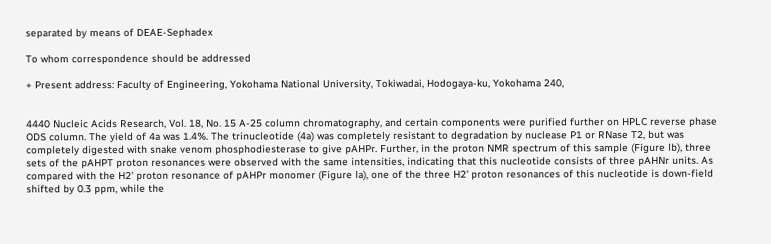separated by means of DEAE-Sephadex

To whom correspondence should be addressed

+ Present address: Faculty of Engineering, Yokohama National University, Tokiwadai, Hodogaya-ku, Yokohama 240,


4440 Nucleic Acids Research, Vol. 18, No. 15 A-25 column chromatography, and certain components were purified further on HPLC reverse phase ODS column. The yield of 4a was 1.4%. The trinucleotide (4a) was completely resistant to degradation by nuclease P1 or RNase T2, but was completely digested with snake venom phosphodiesterase to give pAHPr. Further, in the proton NMR spectrum of this sample (Figure lb), three sets of the pAHPT proton resonances were observed with the same intensities, indicating that this nucleotide consists of three pAHNr units. As compared with the H2' proton resonance of pAHPr monomer (Figure la), one of the three H2' proton resonances of this nucleotide is down-field shifted by 0.3 ppm, while the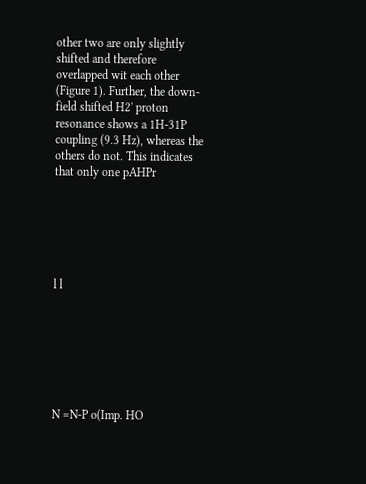other two are only slightly shifted and therefore overlapped wit each other (Figure 1). Further, the down-field shifted H2' proton resonance shows a 1H-31P coupling (9.3 Hz), whereas the others do not. This indicates that only one pAHPr






l l







N =N-P o(Imp. HO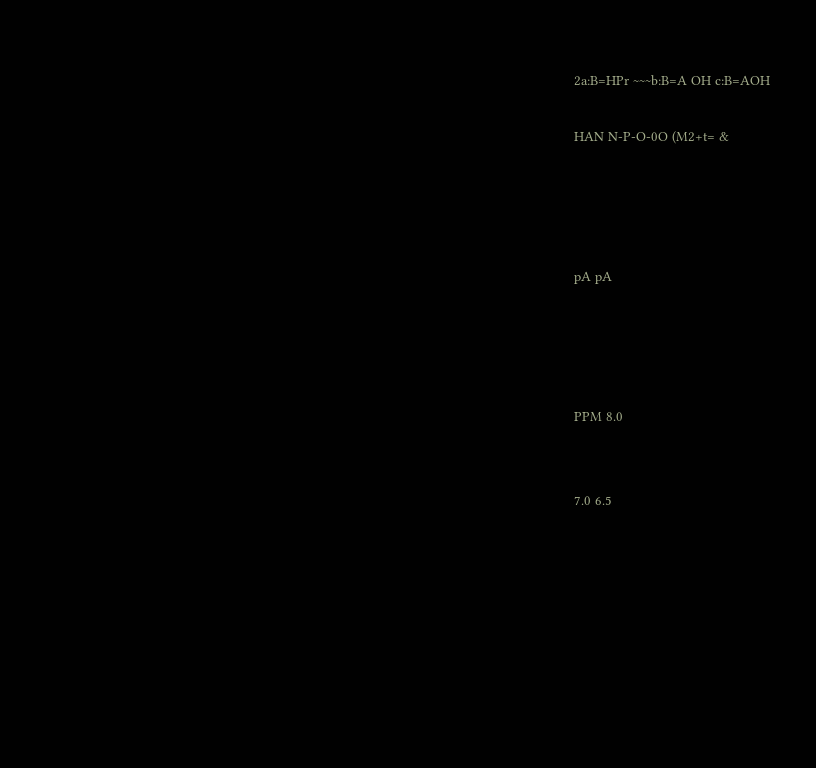2a:B=HPr ~~~b:B=A OH c:B=AOH

HAN N-P-O-0O (M2+t= &




pA pA




PPM 8.0


7.0 6.5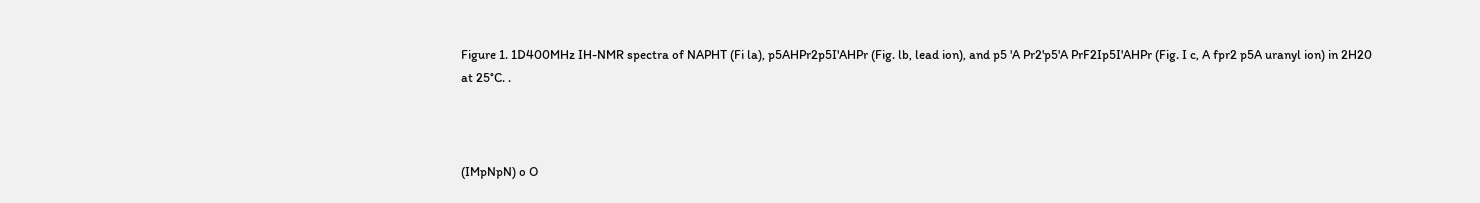Figure 1. 1D400MHz IH-NMR spectra of NAPHT (Fi la), p5AHPr2p5I'AHPr (Fig. lb, lead ion), and p5 'A Pr2'p5'A PrF2Ip5I'AHPr (Fig. I c, A fpr2 p5A uranyl ion) in 2H20 at 25°C. .



(IMpNpN) o O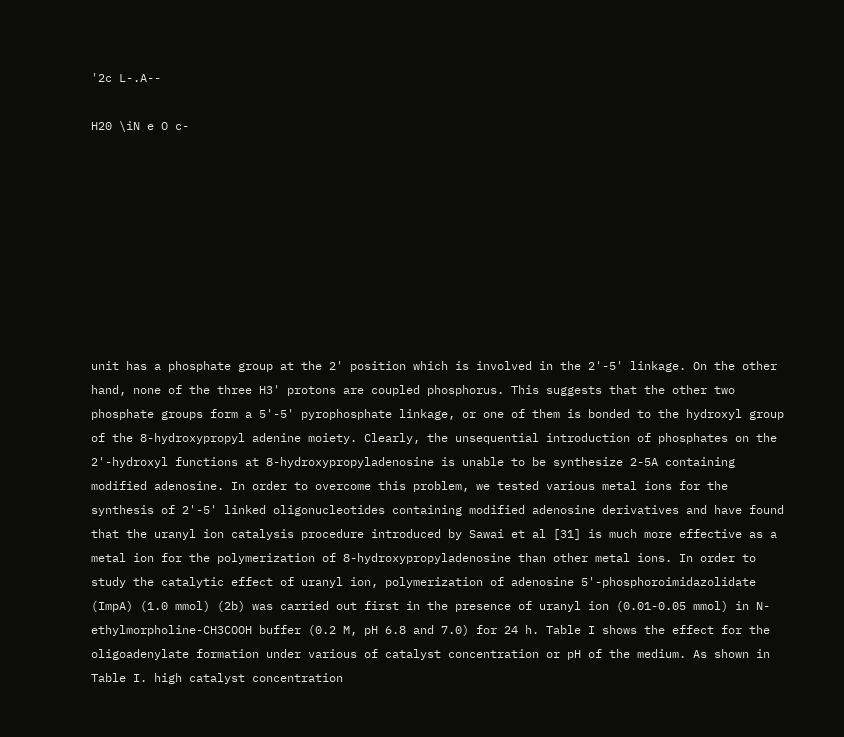'2c L-.A--

H20 \iN e O c-









unit has a phosphate group at the 2' position which is involved in the 2'-5' linkage. On the other hand, none of the three H3' protons are coupled phosphorus. This suggests that the other two phosphate groups form a 5'-5' pyrophosphate linkage, or one of them is bonded to the hydroxyl group of the 8-hydroxypropyl adenine moiety. Clearly, the unsequential introduction of phosphates on the 2'-hydroxyl functions at 8-hydroxypropyladenosine is unable to be synthesize 2-5A containing modified adenosine. In order to overcome this problem, we tested various metal ions for the synthesis of 2'-5' linked oligonucleotides containing modified adenosine derivatives and have found that the uranyl ion catalysis procedure introduced by Sawai et al [31] is much more effective as a metal ion for the polymerization of 8-hydroxypropyladenosine than other metal ions. In order to study the catalytic effect of uranyl ion, polymerization of adenosine 5'-phosphoroimidazolidate (ImpA) (1.0 mmol) (2b) was carried out first in the presence of uranyl ion (0.01-0.05 mmol) in N-ethylmorpholine-CH3COOH buffer (0.2 M, pH 6.8 and 7.0) for 24 h. Table I shows the effect for the oligoadenylate formation under various of catalyst concentration or pH of the medium. As shown in Table I. high catalyst concentration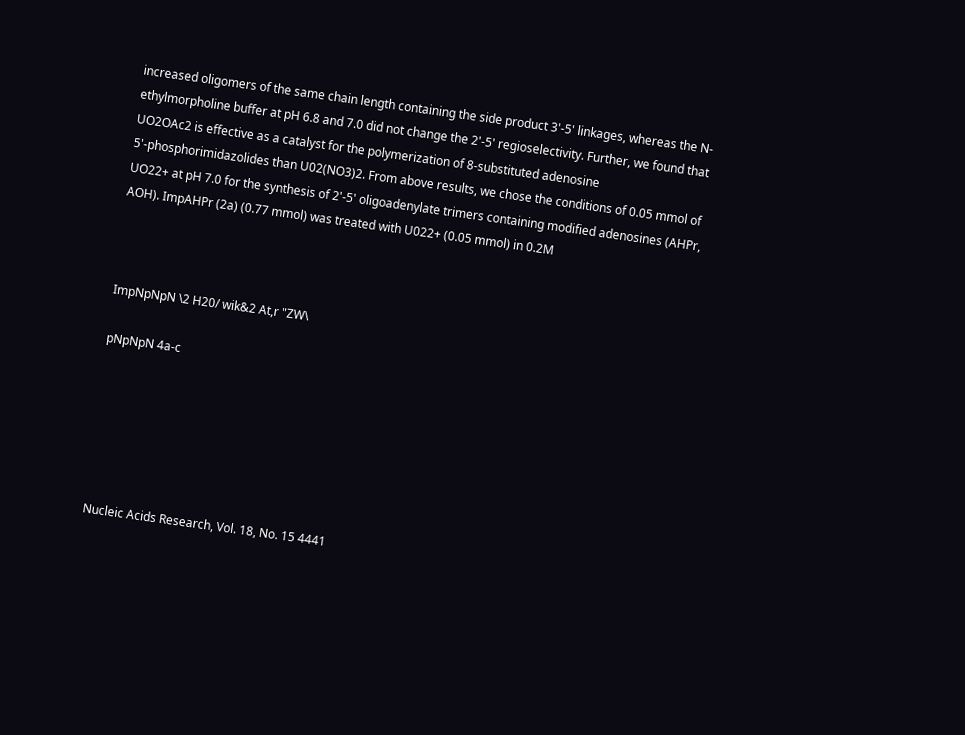increased oligomers of the same chain length containing the side product 3'-5' linkages, whereas the N-ethylmorpholine buffer at pH 6.8 and 7.0 did not change the 2'-5' regioselectivity. Further, we found that UO2OAc2 is effective as a catalyst for the polymerization of 8-substituted adenosine 5'-phosphorimidazolides than U02(NO3)2. From above results, we chose the conditions of 0.05 mmol of UO22+ at pH 7.0 for the synthesis of 2'-5' oligoadenylate trimers containing modified adenosines (AHPr, AOH). ImpAHPr (2a) (0.77 mmol) was treated with U022+ (0.05 mmol) in 0.2M



ImpNpNpN \2 H20/ wik&2 At,r "ZW\

pNpNpN 4a-c






Nucleic Acids Research, Vol. 18, No. 15 4441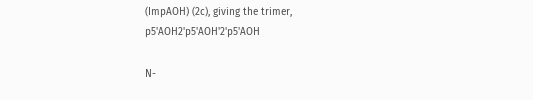(ImpAOH) (2c), giving the trimer, p5'AOH2'p5'AOH'2'p5'AOH

N-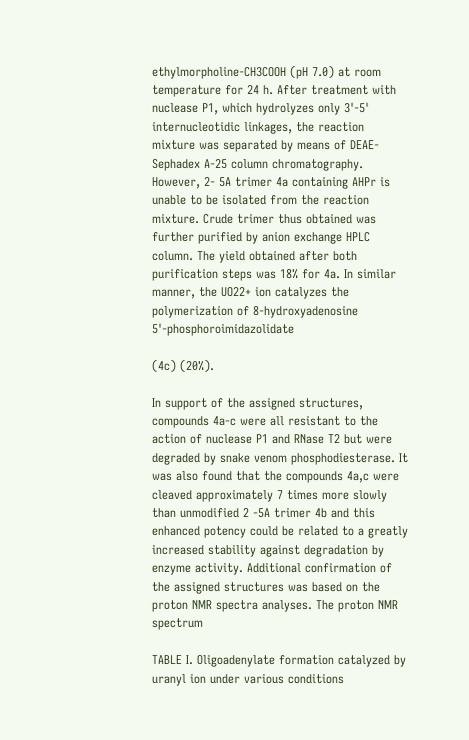ethylmorpholine-CH3COOH (pH 7.0) at room temperature for 24 h. After treatment with nuclease P1, which hydrolyzes only 3'-5' internucleotidic linkages, the reaction mixture was separated by means of DEAE-Sephadex A-25 column chromatography. However, 2- 5A trimer 4a containing AHPr is unable to be isolated from the reaction mixture. Crude trimer thus obtained was further purified by anion exchange HPLC column. The yield obtained after both purification steps was 18% for 4a. In similar manner, the UO22+ ion catalyzes the polymerization of 8-hydroxyadenosine 5'-phosphoroimidazolidate

(4c) (20%).

In support of the assigned structures, compounds 4a-c were all resistant to the action of nuclease P1 and RNase T2 but were degraded by snake venom phosphodiesterase. It was also found that the compounds 4a,c were cleaved approximately 7 times more slowly than unmodified 2 -5A trimer 4b and this enhanced potency could be related to a greatly increased stability against degradation by enzyme activity. Additional confirmation of the assigned structures was based on the proton NMR spectra analyses. The proton NMR spectrum

TABLE I. Oligoadenylate formation catalyzed by uranyl ion under various conditions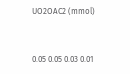UO2OAC2 (mmol)


0.05 0.05 0.03 0.01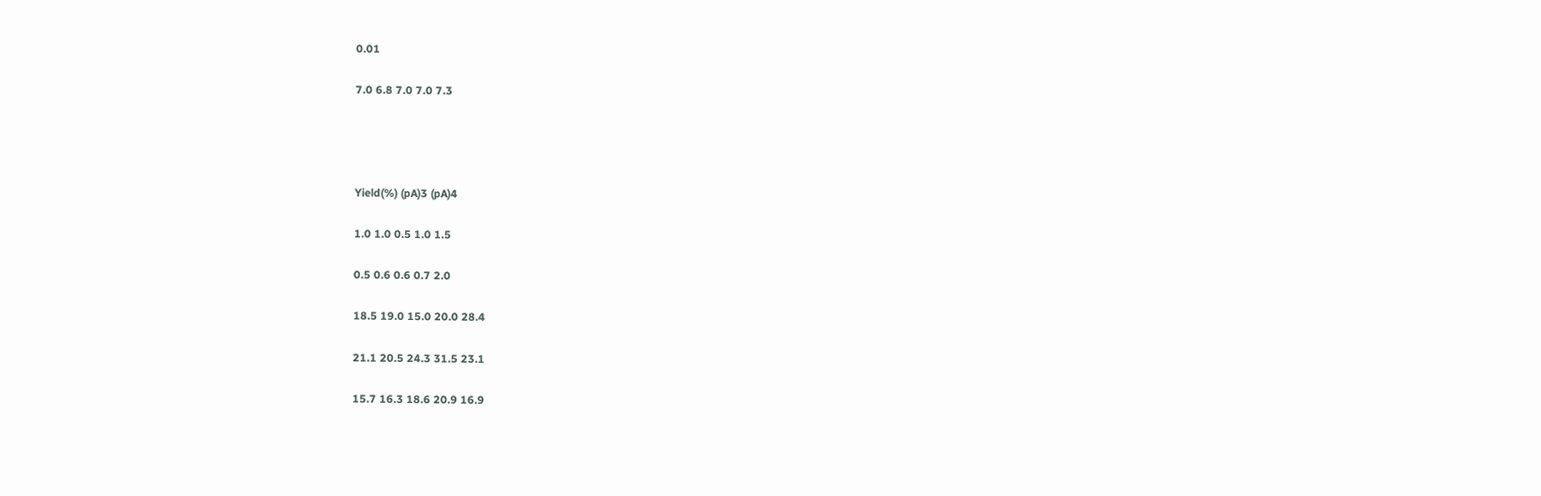0.01

7.0 6.8 7.0 7.0 7.3




Yield(%) (pA)3 (pA)4

1.0 1.0 0.5 1.0 1.5

0.5 0.6 0.6 0.7 2.0

18.5 19.0 15.0 20.0 28.4

21.1 20.5 24.3 31.5 23.1

15.7 16.3 18.6 20.9 16.9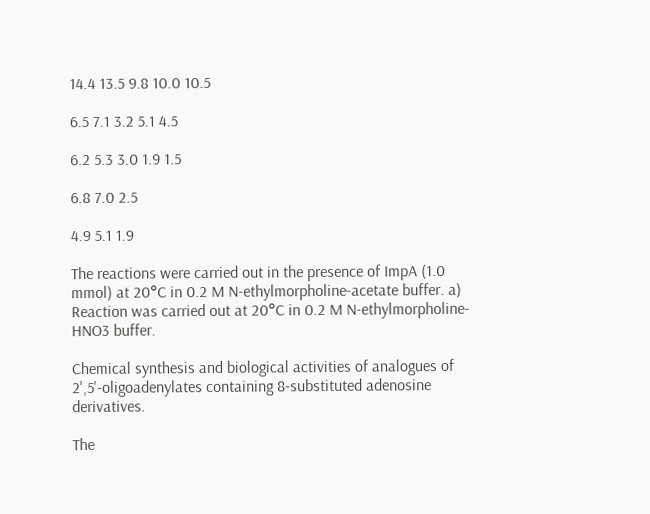14.4 13.5 9.8 10.0 10.5

6.5 7.1 3.2 5.1 4.5

6.2 5.3 3.0 1.9 1.5

6.8 7.0 2.5

4.9 5.1 1.9

The reactions were carried out in the presence of ImpA (1.0 mmol) at 20°C in 0.2 M N-ethylmorpholine-acetate buffer. a) Reaction was carried out at 20°C in 0.2 M N-ethylmorpholine-HNO3 buffer.

Chemical synthesis and biological activities of analogues of 2',5'-oligoadenylates containing 8-substituted adenosine derivatives.

The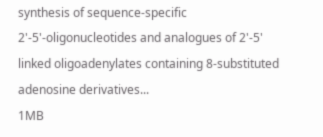synthesis of sequence-specific 2'-5'-oligonucleotides and analogues of 2'-5' linked oligoadenylates containing 8-substituted adenosine derivatives...
1MB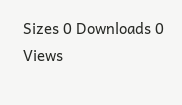Sizes 0 Downloads 0 Views